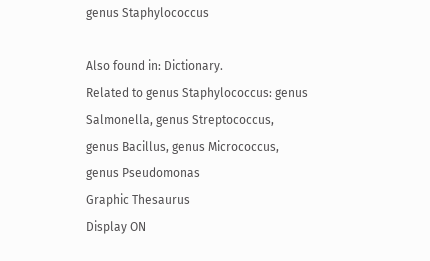genus Staphylococcus

Also found in: Dictionary.
Related to genus Staphylococcus: genus Salmonella, genus Streptococcus, genus Bacillus, genus Micrococcus, genus Pseudomonas
Graphic Thesaurus
Display ON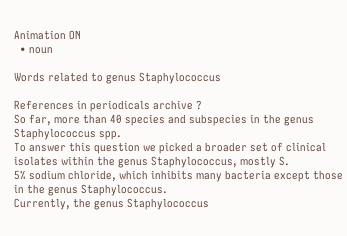Animation ON
  • noun

Words related to genus Staphylococcus

References in periodicals archive ?
So far, more than 40 species and subspecies in the genus Staphylococcus spp.
To answer this question we picked a broader set of clinical isolates within the genus Staphylococcus, mostly S.
5% sodium chloride, which inhibits many bacteria except those in the genus Staphylococcus.
Currently, the genus Staphylococcus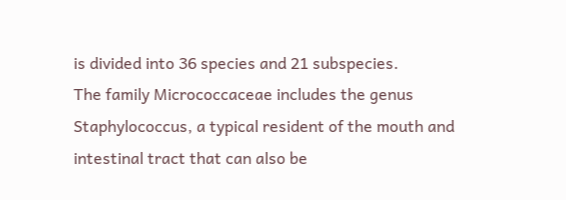is divided into 36 species and 21 subspecies.
The family Micrococcaceae includes the genus Staphylococcus, a typical resident of the mouth and intestinal tract that can also be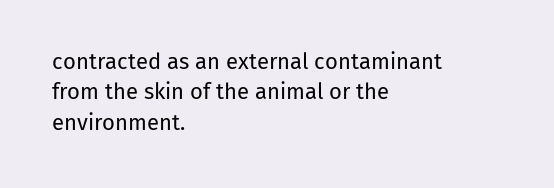contracted as an external contaminant from the skin of the animal or the environment.